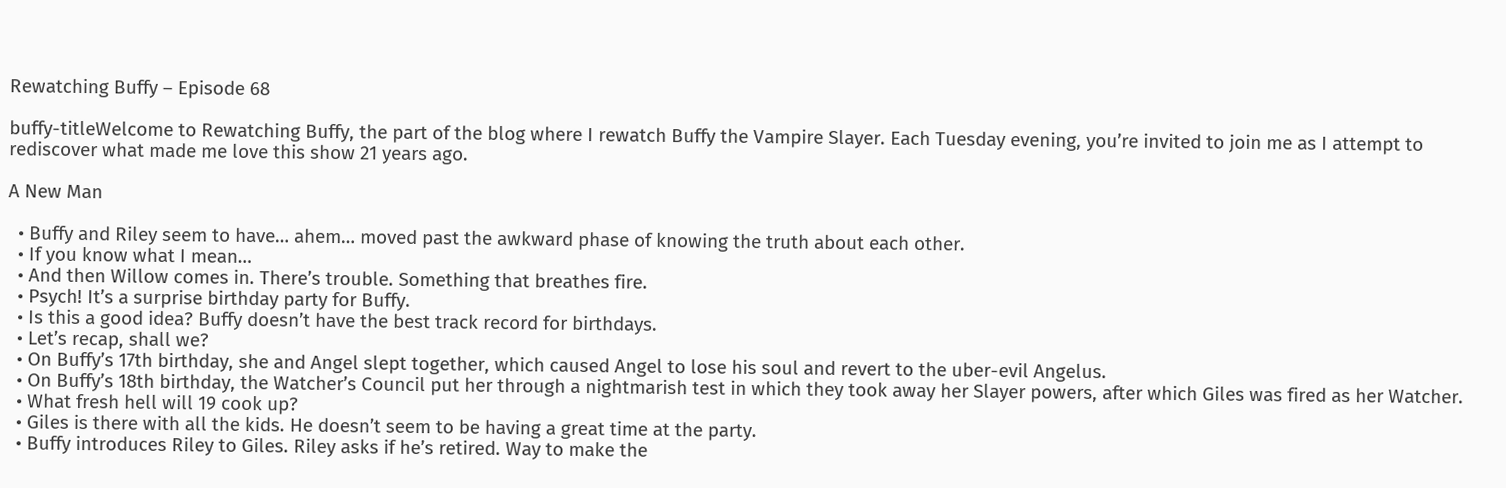Rewatching Buffy – Episode 68

buffy-titleWelcome to Rewatching Buffy, the part of the blog where I rewatch Buffy the Vampire Slayer. Each Tuesday evening, you’re invited to join me as I attempt to rediscover what made me love this show 21 years ago.

A New Man

  • Buffy and Riley seem to have… ahem… moved past the awkward phase of knowing the truth about each other.
  • If you know what I mean…
  • And then Willow comes in. There’s trouble. Something that breathes fire.
  • Psych! It’s a surprise birthday party for Buffy.
  • Is this a good idea? Buffy doesn’t have the best track record for birthdays.
  • Let’s recap, shall we?
  • On Buffy’s 17th birthday, she and Angel slept together, which caused Angel to lose his soul and revert to the uber-evil Angelus.
  • On Buffy’s 18th birthday, the Watcher’s Council put her through a nightmarish test in which they took away her Slayer powers, after which Giles was fired as her Watcher.
  • What fresh hell will 19 cook up?
  • Giles is there with all the kids. He doesn’t seem to be having a great time at the party.
  • Buffy introduces Riley to Giles. Riley asks if he’s retired. Way to make the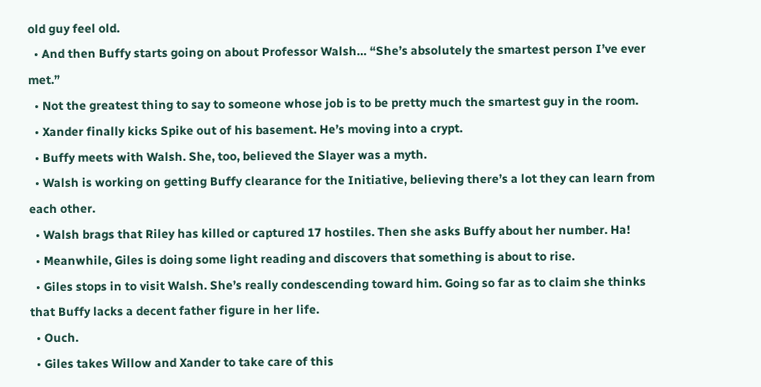old guy feel old.
  • And then Buffy starts going on about Professor Walsh… “She’s absolutely the smartest person I’ve ever met.”
  • Not the greatest thing to say to someone whose job is to be pretty much the smartest guy in the room.
  • Xander finally kicks Spike out of his basement. He’s moving into a crypt.
  • Buffy meets with Walsh. She, too, believed the Slayer was a myth.
  • Walsh is working on getting Buffy clearance for the Initiative, believing there’s a lot they can learn from each other.
  • Walsh brags that Riley has killed or captured 17 hostiles. Then she asks Buffy about her number. Ha!
  • Meanwhile, Giles is doing some light reading and discovers that something is about to rise.
  • Giles stops in to visit Walsh. She’s really condescending toward him. Going so far as to claim she thinks that Buffy lacks a decent father figure in her life.
  • Ouch.
  • Giles takes Willow and Xander to take care of this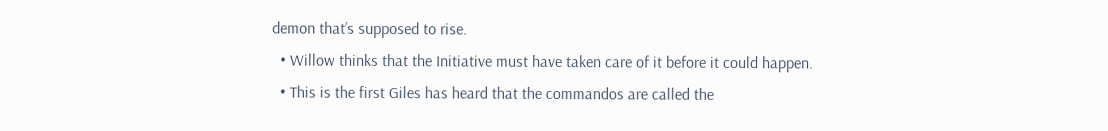demon that’s supposed to rise.
  • Willow thinks that the Initiative must have taken care of it before it could happen.
  • This is the first Giles has heard that the commandos are called the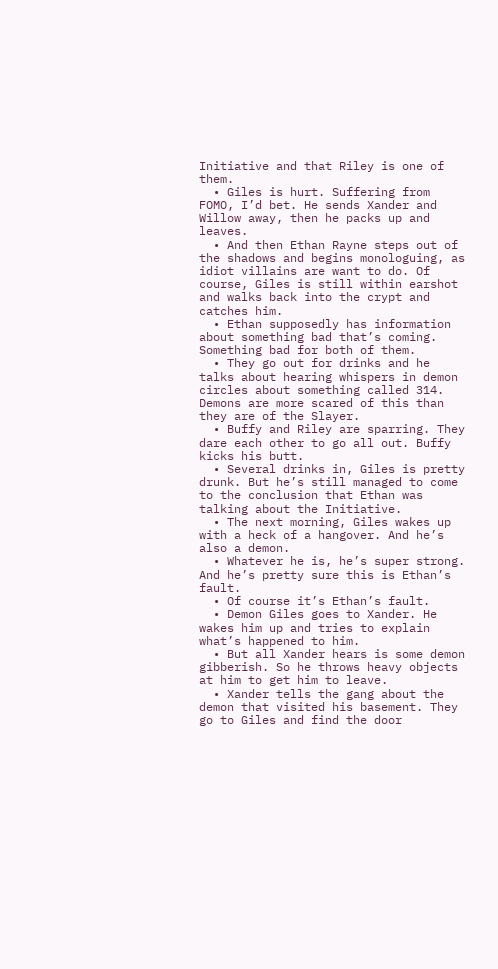Initiative and that Riley is one of them.
  • Giles is hurt. Suffering from FOMO, I’d bet. He sends Xander and Willow away, then he packs up and leaves.
  • And then Ethan Rayne steps out of the shadows and begins monologuing, as idiot villains are want to do. Of course, Giles is still within earshot and walks back into the crypt and catches him.
  • Ethan supposedly has information about something bad that’s coming. Something bad for both of them.
  • They go out for drinks and he talks about hearing whispers in demon circles about something called 314. Demons are more scared of this than they are of the Slayer.
  • Buffy and Riley are sparring. They dare each other to go all out. Buffy kicks his butt.
  • Several drinks in, Giles is pretty drunk. But he’s still managed to come to the conclusion that Ethan was talking about the Initiative.
  • The next morning, Giles wakes up with a heck of a hangover. And he’s also a demon.
  • Whatever he is, he’s super strong. And he’s pretty sure this is Ethan’s fault.
  • Of course it’s Ethan’s fault.
  • Demon Giles goes to Xander. He wakes him up and tries to explain what’s happened to him.
  • But all Xander hears is some demon gibberish. So he throws heavy objects at him to get him to leave.
  • Xander tells the gang about the demon that visited his basement. They go to Giles and find the door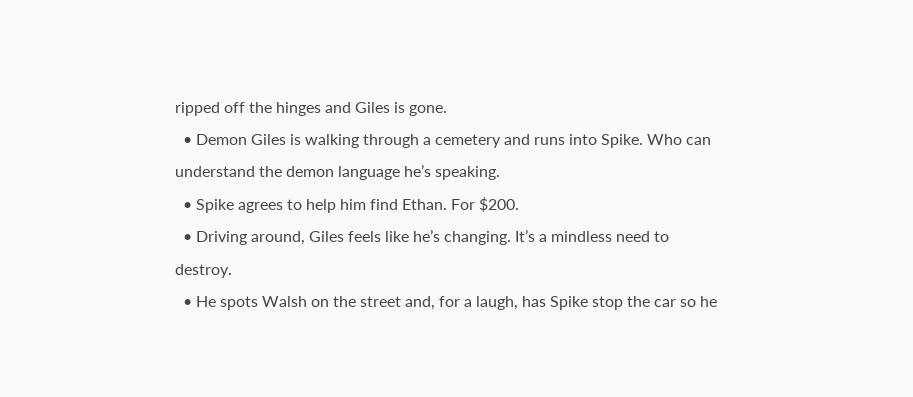ripped off the hinges and Giles is gone.
  • Demon Giles is walking through a cemetery and runs into Spike. Who can understand the demon language he’s speaking.
  • Spike agrees to help him find Ethan. For $200.
  • Driving around, Giles feels like he’s changing. It’s a mindless need to destroy.
  • He spots Walsh on the street and, for a laugh, has Spike stop the car so he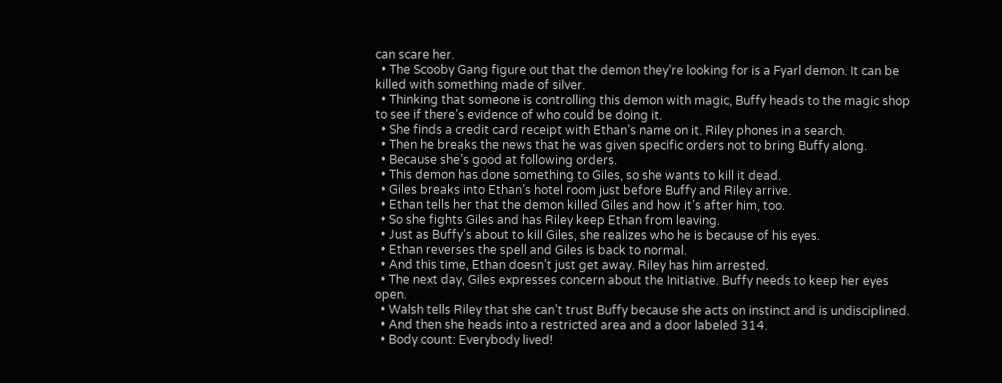can scare her.
  • The Scooby Gang figure out that the demon they’re looking for is a Fyarl demon. It can be killed with something made of silver.
  • Thinking that someone is controlling this demon with magic, Buffy heads to the magic shop to see if there’s evidence of who could be doing it.
  • She finds a credit card receipt with Ethan’s name on it. Riley phones in a search.
  • Then he breaks the news that he was given specific orders not to bring Buffy along.
  • Because she’s good at following orders.
  • This demon has done something to Giles, so she wants to kill it dead.
  • Giles breaks into Ethan’s hotel room just before Buffy and Riley arrive.
  • Ethan tells her that the demon killed Giles and how it’s after him, too.
  • So she fights Giles and has Riley keep Ethan from leaving.
  • Just as Buffy’s about to kill Giles, she realizes who he is because of his eyes.
  • Ethan reverses the spell and Giles is back to normal.
  • And this time, Ethan doesn’t just get away. Riley has him arrested.
  • The next day, Giles expresses concern about the Initiative. Buffy needs to keep her eyes open.
  • Walsh tells Riley that she can’t trust Buffy because she acts on instinct and is undisciplined.
  • And then she heads into a restricted area and a door labeled 314.
  • Body count: Everybody lived!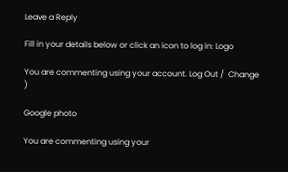Leave a Reply

Fill in your details below or click an icon to log in: Logo

You are commenting using your account. Log Out /  Change )

Google photo

You are commenting using your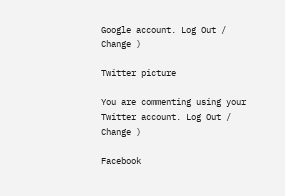Google account. Log Out /  Change )

Twitter picture

You are commenting using your Twitter account. Log Out /  Change )

Facebook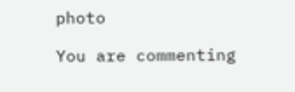photo

You are commenting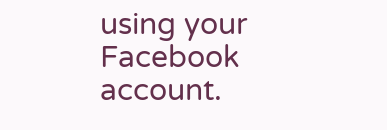using your Facebook account.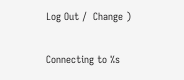Log Out /  Change )

Connecting to %s